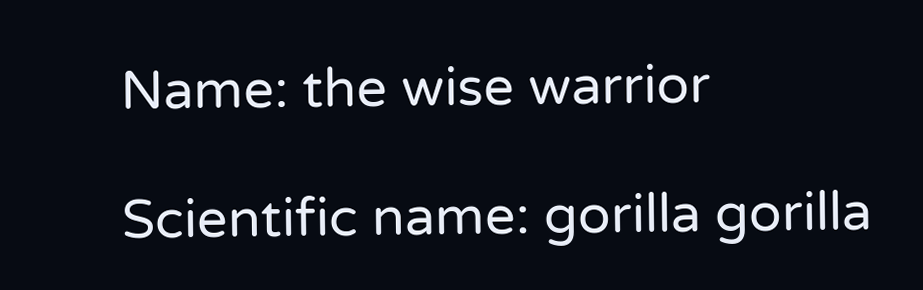Name: the wise warrior

Scientific name: gorilla gorilla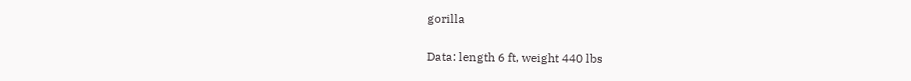gorilla

Data: length 6 ft, weight 440 lbs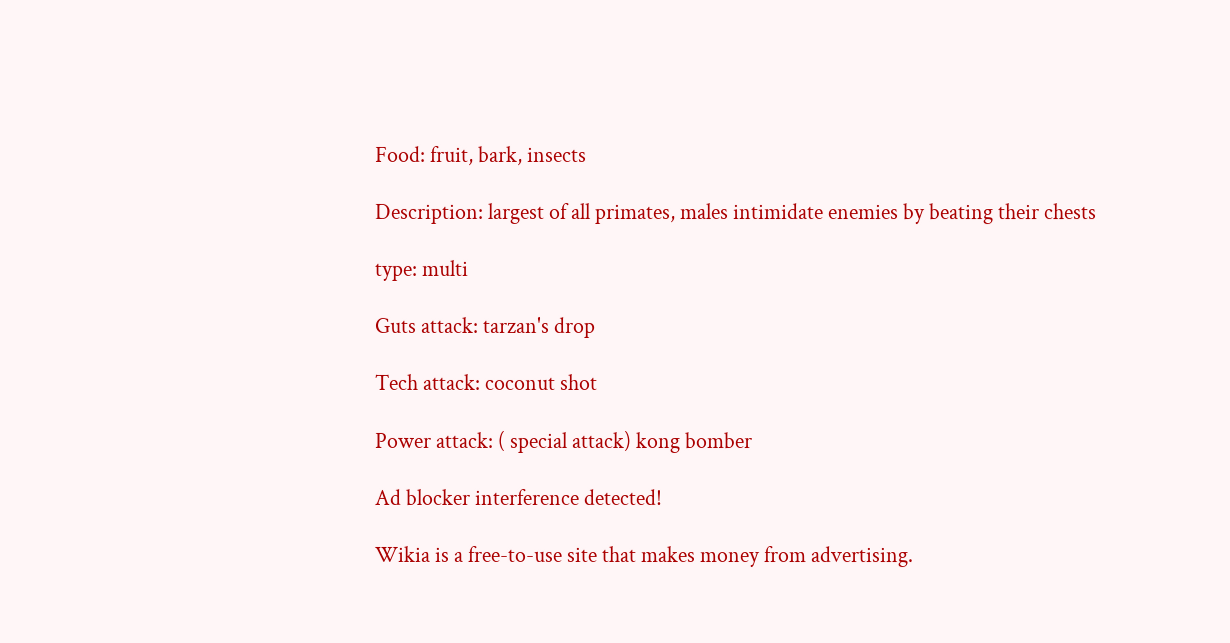Food: fruit, bark, insects

Description: largest of all primates, males intimidate enemies by beating their chests

type: multi

Guts attack: tarzan's drop

Tech attack: coconut shot

Power attack: ( special attack) kong bomber

Ad blocker interference detected!

Wikia is a free-to-use site that makes money from advertising.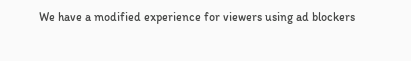We have a modified experience for viewers using ad blockers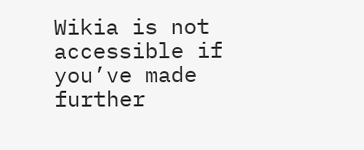Wikia is not accessible if you’ve made further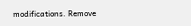modifications. Remove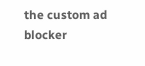the custom ad blocker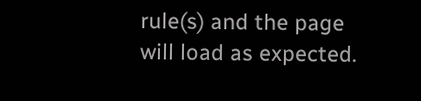rule(s) and the page will load as expected.